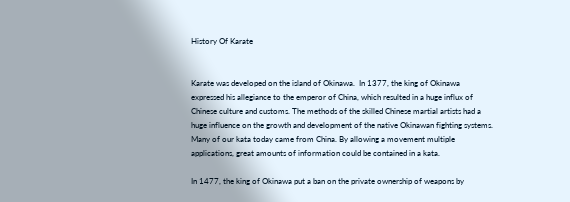History Of Karate


Karate was developed on the island of Okinawa.  In 1377, the king of Okinawa expressed his allegiance to the emperor of China, which resulted in a huge influx of Chinese culture and customs. The methods of the skilled Chinese martial artists had a huge influence on the growth and development of the native Okinawan fighting systems. Many of our kata today came from China. By allowing a movement multiple applications, great amounts of information could be contained in a kata.

In 1477, the king of Okinawa put a ban on the private ownership of weapons by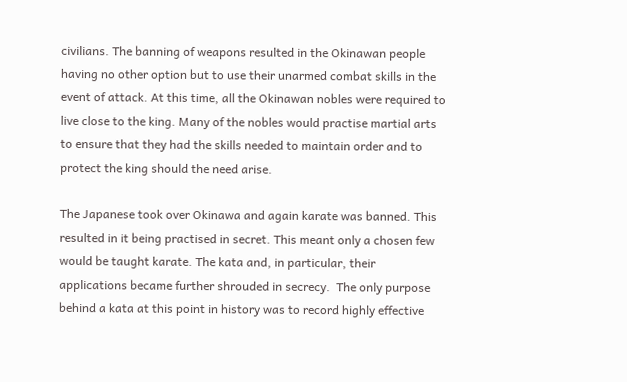civilians. The banning of weapons resulted in the Okinawan people having no other option but to use their unarmed combat skills in the event of attack. At this time, all the Okinawan nobles were required to live close to the king. Many of the nobles would practise martial arts to ensure that they had the skills needed to maintain order and to protect the king should the need arise.

The Japanese took over Okinawa and again karate was banned. This resulted in it being practised in secret. This meant only a chosen few would be taught karate. The kata and, in particular, their applications became further shrouded in secrecy.  The only purpose behind a kata at this point in history was to record highly effective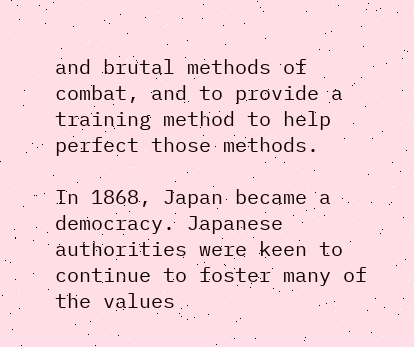and brutal methods of combat, and to provide a training method to help perfect those methods.

In 1868, Japan became a democracy. Japanese authorities were keen to continue to foster many of the values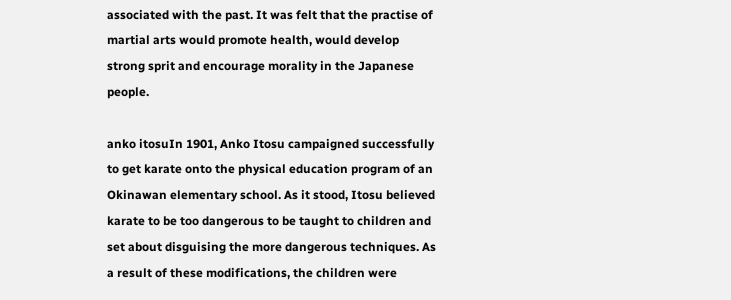associated with the past. It was felt that the practise of martial arts would promote health, would develop strong sprit and encourage morality in the Japanese people.

anko itosuIn 1901, Anko Itosu campaigned successfully to get karate onto the physical education program of an Okinawan elementary school. As it stood, Itosu believed karate to be too dangerous to be taught to children and set about disguising the more dangerous techniques. As a result of these modifications, the children were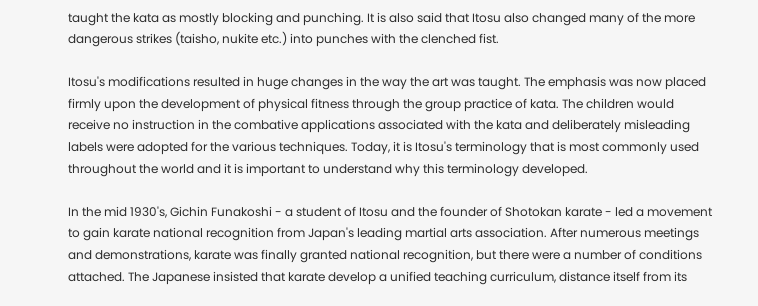taught the kata as mostly blocking and punching. It is also said that Itosu also changed many of the more dangerous strikes (taisho, nukite etc.) into punches with the clenched fist.

Itosu's modifications resulted in huge changes in the way the art was taught. The emphasis was now placed firmly upon the development of physical fitness through the group practice of kata. The children would receive no instruction in the combative applications associated with the kata and deliberately misleading labels were adopted for the various techniques. Today, it is Itosu's terminology that is most commonly used throughout the world and it is important to understand why this terminology developed.

In the mid 1930's, Gichin Funakoshi - a student of Itosu and the founder of Shotokan karate - led a movement to gain karate national recognition from Japan's leading martial arts association. After numerous meetings and demonstrations, karate was finally granted national recognition, but there were a number of conditions attached. The Japanese insisted that karate develop a unified teaching curriculum, distance itself from its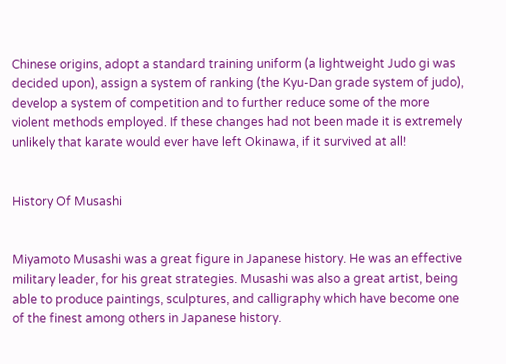Chinese origins, adopt a standard training uniform (a lightweight Judo gi was decided upon), assign a system of ranking (the Kyu-Dan grade system of judo), develop a system of competition and to further reduce some of the more violent methods employed. If these changes had not been made it is extremely unlikely that karate would ever have left Okinawa, if it survived at all!


History Of Musashi


Miyamoto Musashi was a great figure in Japanese history. He was an effective military leader, for his great strategies. Musashi was also a great artist, being able to produce paintings, sculptures, and calligraphy which have become one of the finest among others in Japanese history.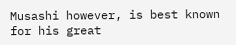Musashi however, is best known for his great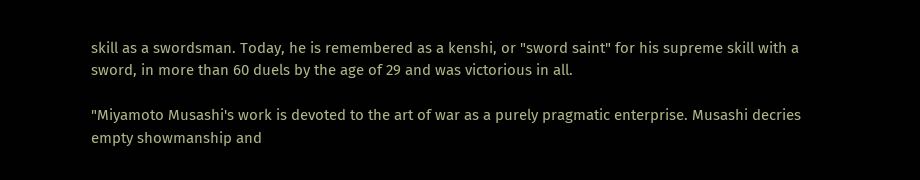skill as a swordsman. Today, he is remembered as a kenshi, or "sword saint" for his supreme skill with a sword, in more than 60 duels by the age of 29 and was victorious in all.

"Miyamoto Musashi's work is devoted to the art of war as a purely pragmatic enterprise. Musashi decries empty showmanship and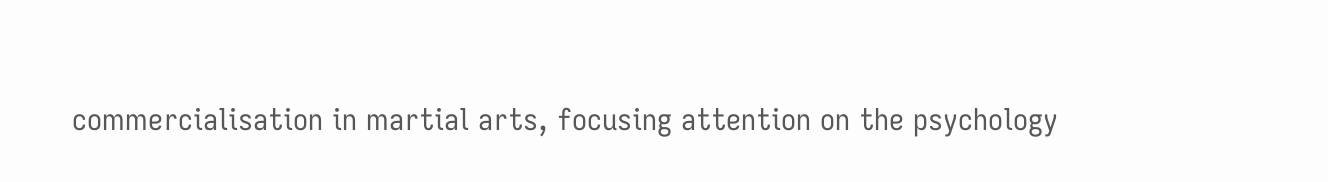commercialisation in martial arts, focusing attention on the psychology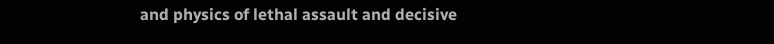and physics of lethal assault and decisive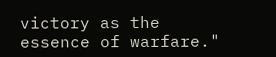victory as the essence of warfare."